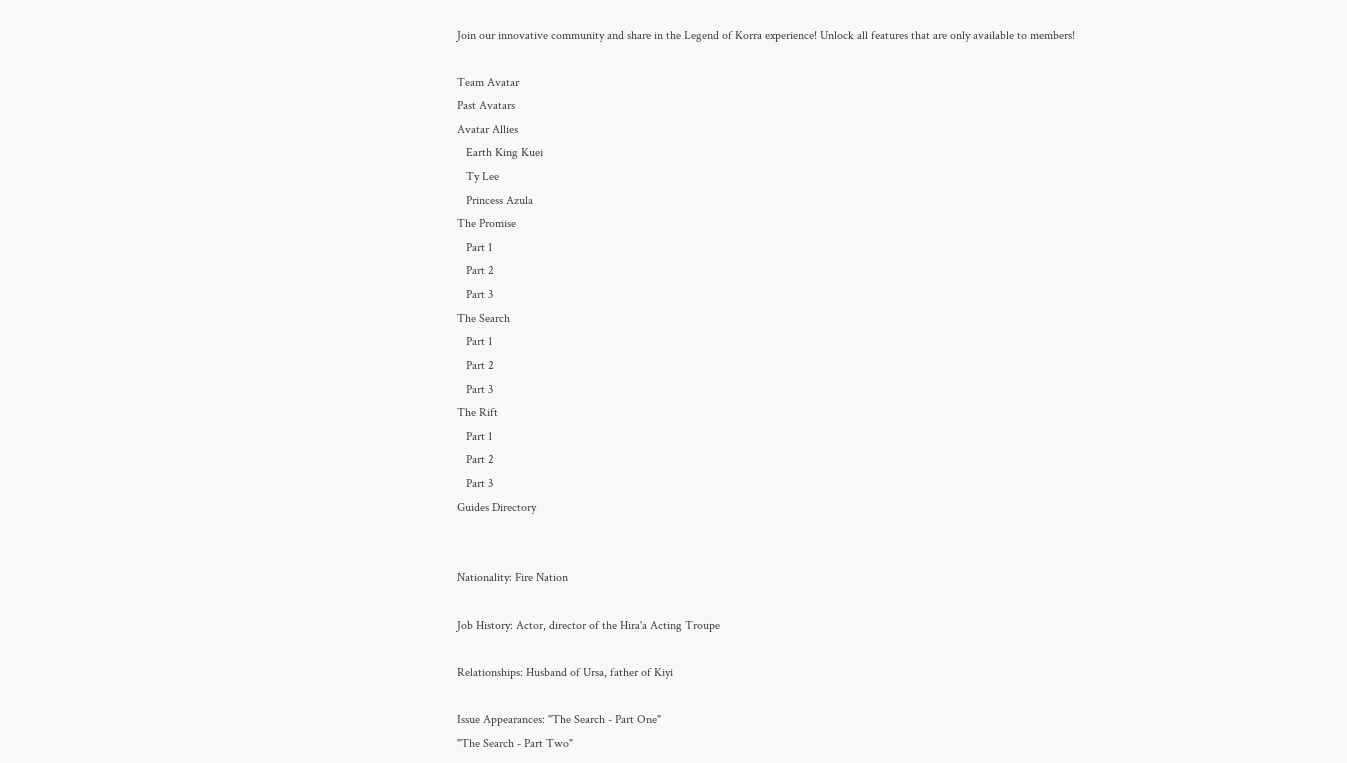Join our innovative community and share in the Legend of Korra experience! Unlock all features that are only available to members!

Team Avatar
Past Avatars
Avatar Allies
   Earth King Kuei
   Ty Lee
   Princess Azula
The Promise
   Part 1
   Part 2
   Part 3
The Search
   Part 1
   Part 2
   Part 3
The Rift
   Part 1
   Part 2
   Part 3
Guides Directory


Nationality: Fire Nation

Job History: Actor, director of the Hira'a Acting Troupe

Relationships: Husband of Ursa, father of Kiyi

Issue Appearances: "The Search - Part One"
"The Search - Part Two"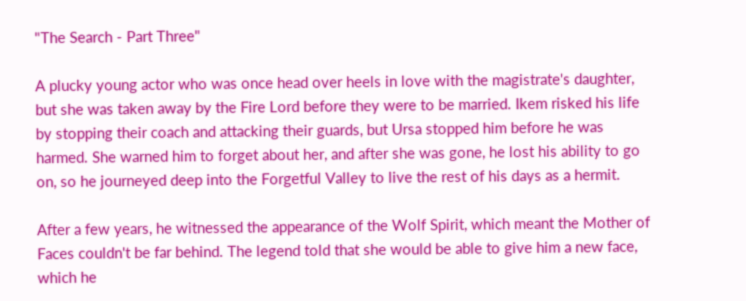"The Search - Part Three"

A plucky young actor who was once head over heels in love with the magistrate's daughter, but she was taken away by the Fire Lord before they were to be married. Ikem risked his life by stopping their coach and attacking their guards, but Ursa stopped him before he was harmed. She warned him to forget about her, and after she was gone, he lost his ability to go on, so he journeyed deep into the Forgetful Valley to live the rest of his days as a hermit.

After a few years, he witnessed the appearance of the Wolf Spirit, which meant the Mother of Faces couldn't be far behind. The legend told that she would be able to give him a new face, which he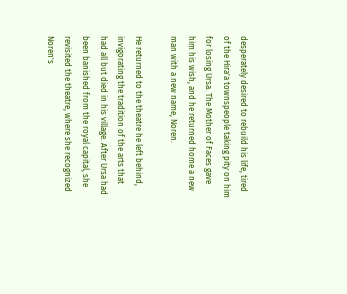desperately desired to rebuild his life, tired of the Hira'a townspeople taking pity on him for losing Ursa. The Mother of Faces gave him his wish, and he returned home a new man with a new name, Noren.

He returned to the theatre he left behind, invigorating the tradition of the arts that had all but died in his village. After Ursa had been banished from the royal capital, she revisited the theatre, where she recognized Noren's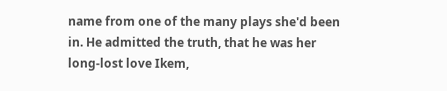name from one of the many plays she'd been in. He admitted the truth, that he was her long-lost love Ikem,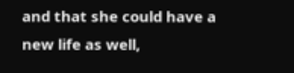and that she could have a new life as well,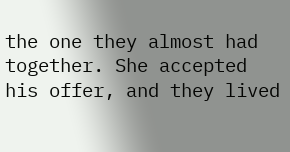the one they almost had together. She accepted his offer, and they lived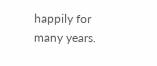happily for many years.